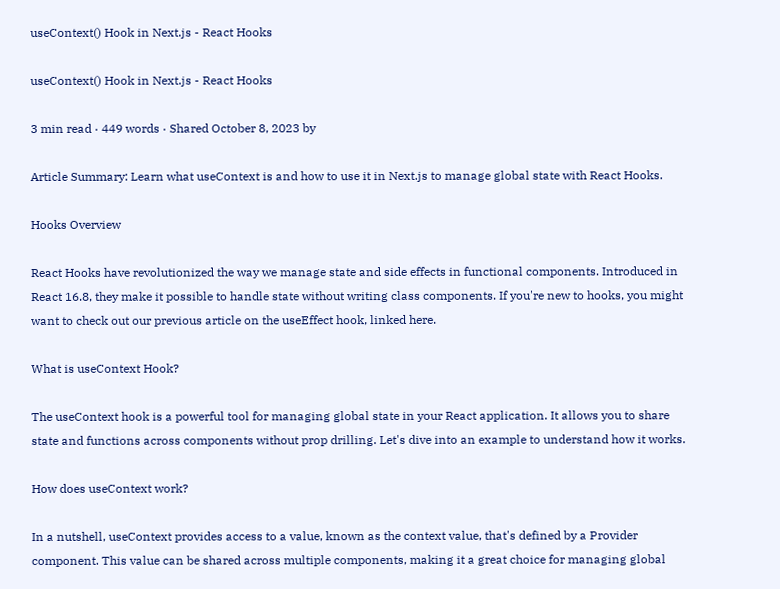useContext() Hook in Next.js - React Hooks

useContext() Hook in Next.js - React Hooks

3 min read · 449 words · Shared October 8, 2023 by

Article Summary: Learn what useContext is and how to use it in Next.js to manage global state with React Hooks.

Hooks Overview

React Hooks have revolutionized the way we manage state and side effects in functional components. Introduced in React 16.8, they make it possible to handle state without writing class components. If you're new to hooks, you might want to check out our previous article on the useEffect hook, linked here.

What is useContext Hook?

The useContext hook is a powerful tool for managing global state in your React application. It allows you to share state and functions across components without prop drilling. Let's dive into an example to understand how it works.

How does useContext work?

In a nutshell, useContext provides access to a value, known as the context value, that's defined by a Provider component. This value can be shared across multiple components, making it a great choice for managing global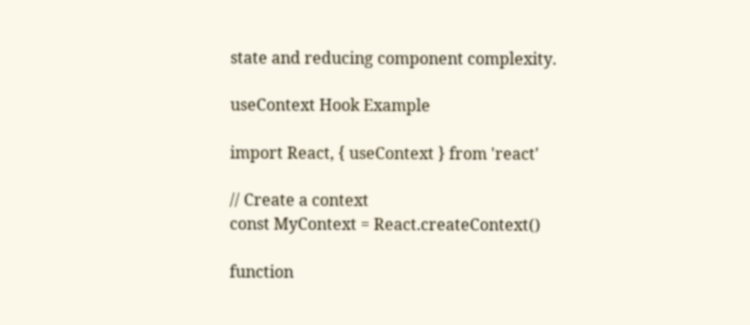state and reducing component complexity.

useContext Hook Example

import React, { useContext } from 'react'

// Create a context
const MyContext = React.createContext()

function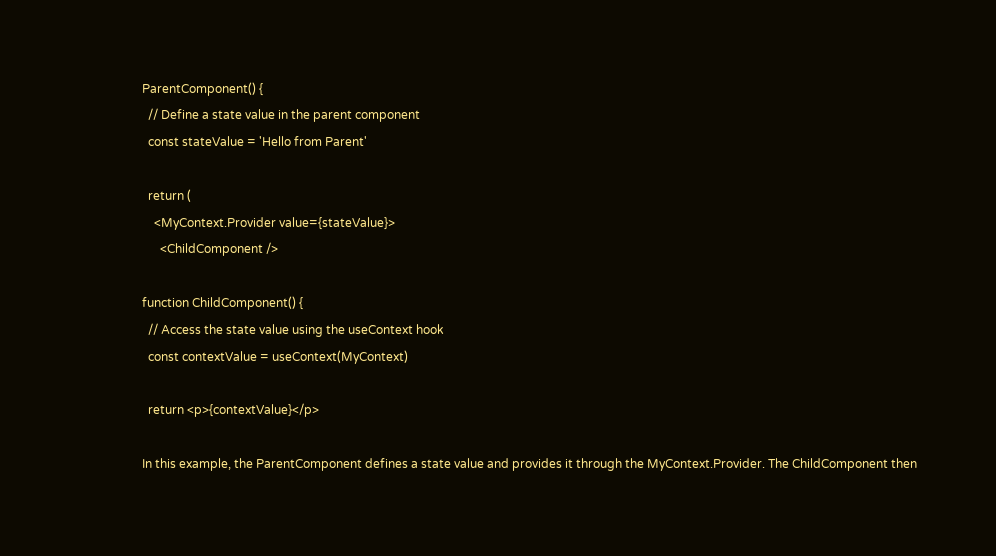ParentComponent() {
  // Define a state value in the parent component
  const stateValue = 'Hello from Parent'

  return (
    <MyContext.Provider value={stateValue}>
      <ChildComponent />

function ChildComponent() {
  // Access the state value using the useContext hook
  const contextValue = useContext(MyContext)

  return <p>{contextValue}</p>

In this example, the ParentComponent defines a state value and provides it through the MyContext.Provider. The ChildComponent then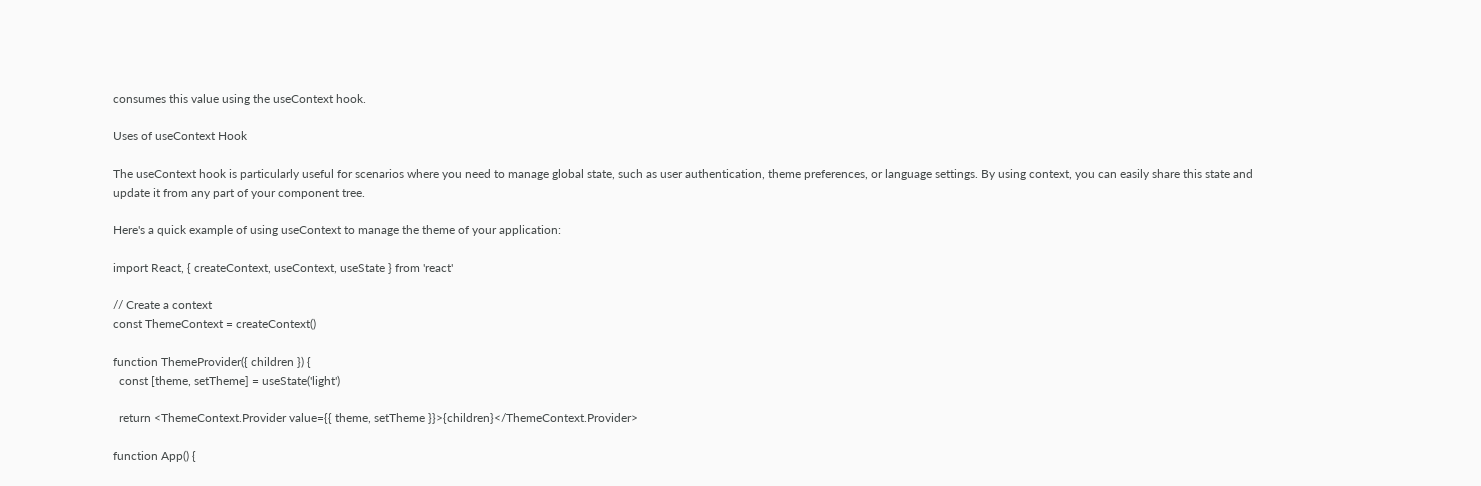consumes this value using the useContext hook.

Uses of useContext Hook

The useContext hook is particularly useful for scenarios where you need to manage global state, such as user authentication, theme preferences, or language settings. By using context, you can easily share this state and update it from any part of your component tree.

Here's a quick example of using useContext to manage the theme of your application:

import React, { createContext, useContext, useState } from 'react'

// Create a context
const ThemeContext = createContext()

function ThemeProvider({ children }) {
  const [theme, setTheme] = useState('light')

  return <ThemeContext.Provider value={{ theme, setTheme }}>{children}</ThemeContext.Provider>

function App() {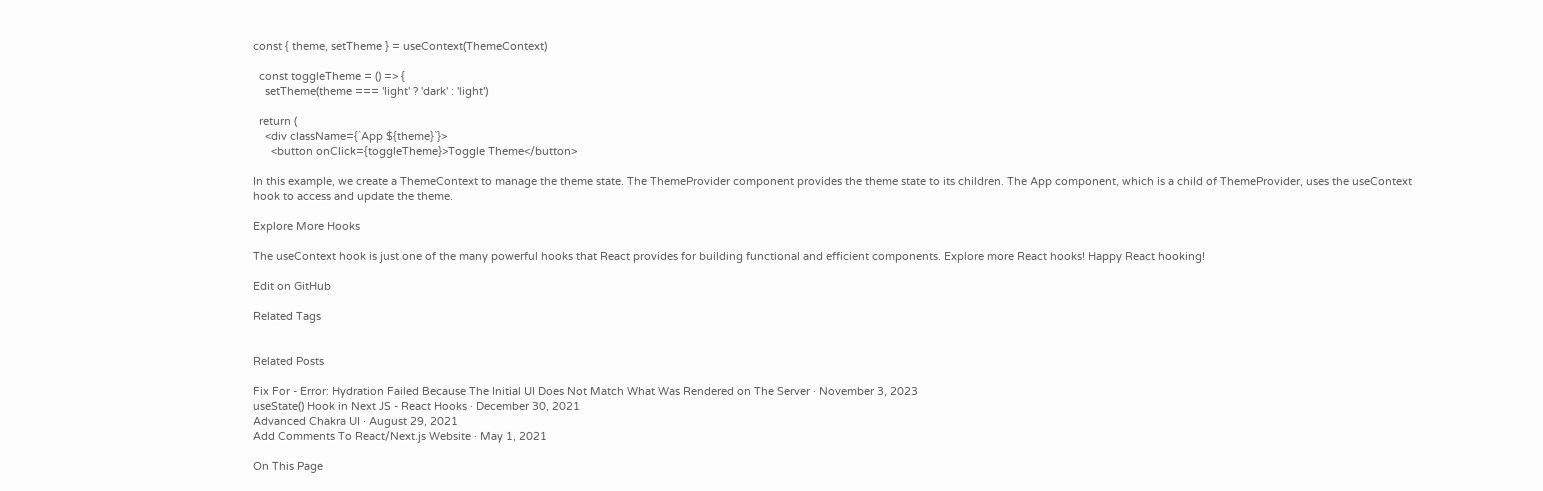const { theme, setTheme } = useContext(ThemeContext)

  const toggleTheme = () => {
    setTheme(theme === 'light' ? 'dark' : 'light')

  return (
    <div className={`App ${theme}`}>
      <button onClick={toggleTheme}>Toggle Theme</button>

In this example, we create a ThemeContext to manage the theme state. The ThemeProvider component provides the theme state to its children. The App component, which is a child of ThemeProvider, uses the useContext hook to access and update the theme.

Explore More Hooks

The useContext hook is just one of the many powerful hooks that React provides for building functional and efficient components. Explore more React hooks! Happy React hooking!

Edit on GitHub

Related Tags


Related Posts

Fix For - Error: Hydration Failed Because The Initial UI Does Not Match What Was Rendered on The Server · November 3, 2023
useState() Hook in Next JS - React Hooks · December 30, 2021
Advanced Chakra UI · August 29, 2021
Add Comments To React/Next.js Website · May 1, 2021

On This Page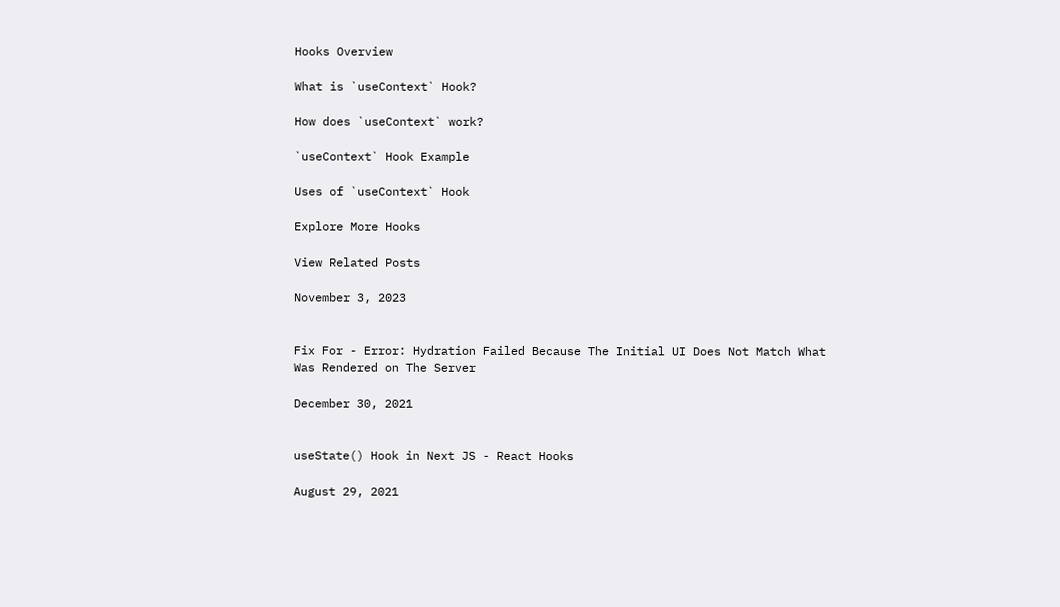Hooks Overview

What is `useContext` Hook?

How does `useContext` work?

`useContext` Hook Example

Uses of `useContext` Hook

Explore More Hooks

View Related Posts

November 3, 2023


Fix For - Error: Hydration Failed Because The Initial UI Does Not Match What Was Rendered on The Server

December 30, 2021


useState() Hook in Next JS - React Hooks

August 29, 2021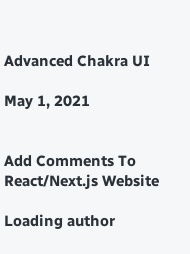Advanced Chakra UI

May 1, 2021


Add Comments To React/Next.js Website

Loading author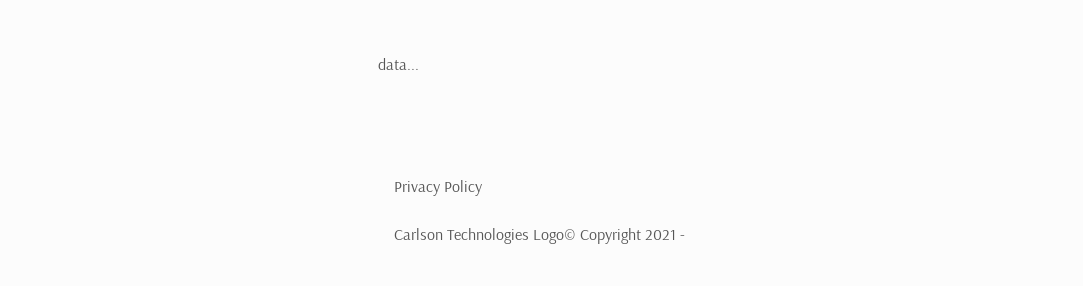data...




    Privacy Policy

    Carlson Technologies Logo© Copyright 2021 -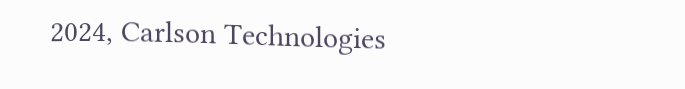2024, Carlson Technologies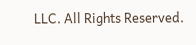LLC. All Rights Reserved.